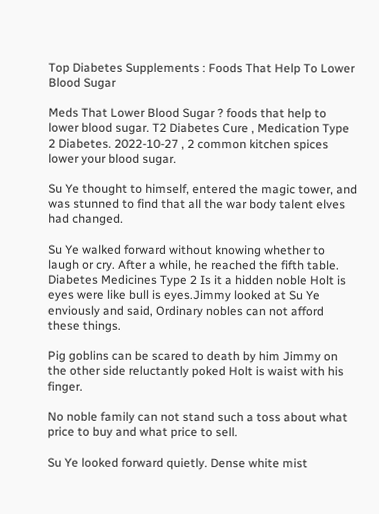Top Diabetes Supplements : Foods That Help To Lower Blood Sugar

Meds That Lower Blood Sugar ? foods that help to lower blood sugar. T2 Diabetes Cure , Medication Type 2 Diabetes. 2022-10-27 , 2 common kitchen spices lower your blood sugar.

Su Ye thought to himself, entered the magic tower, and was stunned to find that all the war body talent elves had changed.

Su Ye walked forward without knowing whether to laugh or cry. After a while, he reached the fifth table. Diabetes Medicines Type 2 Is it a hidden noble Holt is eyes were like bull is eyes.Jimmy looked at Su Ye enviously and said, Ordinary nobles can not afford these things.

Pig goblins can be scared to death by him Jimmy on the other side reluctantly poked Holt is waist with his finger.

No noble family can not stand such a toss about what price to buy and what price to sell.

Su Ye looked forward quietly. Dense white mist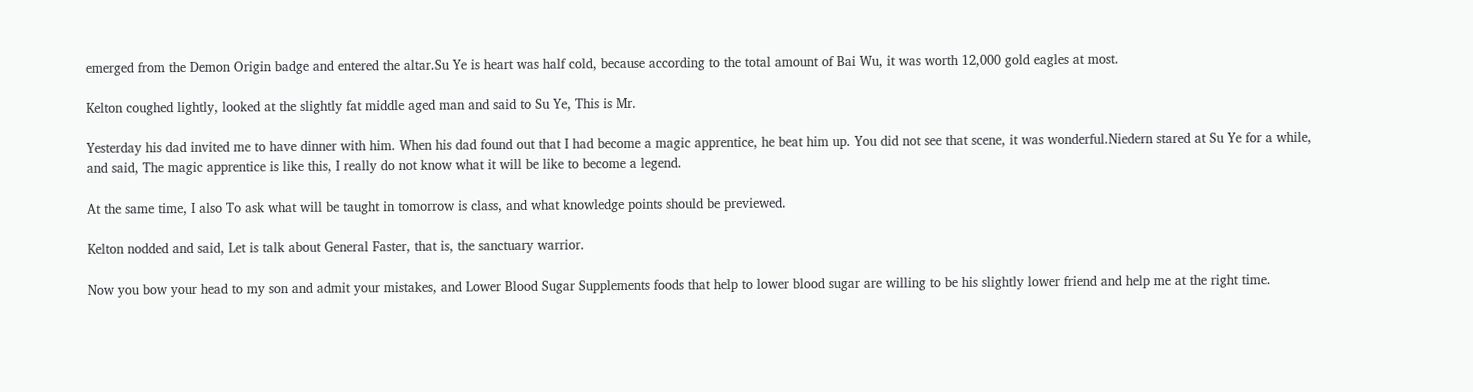emerged from the Demon Origin badge and entered the altar.Su Ye is heart was half cold, because according to the total amount of Bai Wu, it was worth 12,000 gold eagles at most.

Kelton coughed lightly, looked at the slightly fat middle aged man and said to Su Ye, This is Mr.

Yesterday his dad invited me to have dinner with him. When his dad found out that I had become a magic apprentice, he beat him up. You did not see that scene, it was wonderful.Niedern stared at Su Ye for a while, and said, The magic apprentice is like this, I really do not know what it will be like to become a legend.

At the same time, I also To ask what will be taught in tomorrow is class, and what knowledge points should be previewed.

Kelton nodded and said, Let is talk about General Faster, that is, the sanctuary warrior.

Now you bow your head to my son and admit your mistakes, and Lower Blood Sugar Supplements foods that help to lower blood sugar are willing to be his slightly lower friend and help me at the right time.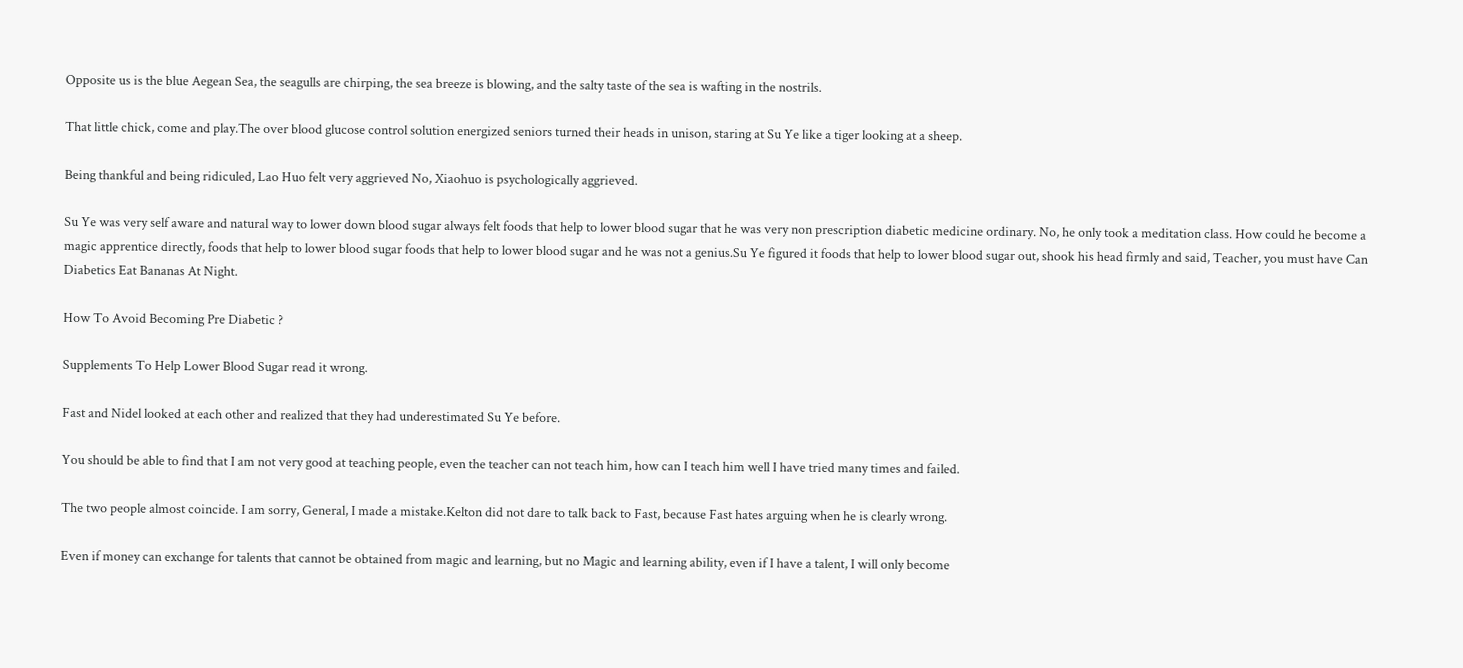Opposite us is the blue Aegean Sea, the seagulls are chirping, the sea breeze is blowing, and the salty taste of the sea is wafting in the nostrils.

That little chick, come and play.The over blood glucose control solution energized seniors turned their heads in unison, staring at Su Ye like a tiger looking at a sheep.

Being thankful and being ridiculed, Lao Huo felt very aggrieved No, Xiaohuo is psychologically aggrieved.

Su Ye was very self aware and natural way to lower down blood sugar always felt foods that help to lower blood sugar that he was very non prescription diabetic medicine ordinary. No, he only took a meditation class. How could he become a magic apprentice directly, foods that help to lower blood sugar foods that help to lower blood sugar and he was not a genius.Su Ye figured it foods that help to lower blood sugar out, shook his head firmly and said, Teacher, you must have Can Diabetics Eat Bananas At Night.

How To Avoid Becoming Pre Diabetic ?

Supplements To Help Lower Blood Sugar read it wrong.

Fast and Nidel looked at each other and realized that they had underestimated Su Ye before.

You should be able to find that I am not very good at teaching people, even the teacher can not teach him, how can I teach him well I have tried many times and failed.

The two people almost coincide. I am sorry, General, I made a mistake.Kelton did not dare to talk back to Fast, because Fast hates arguing when he is clearly wrong.

Even if money can exchange for talents that cannot be obtained from magic and learning, but no Magic and learning ability, even if I have a talent, I will only become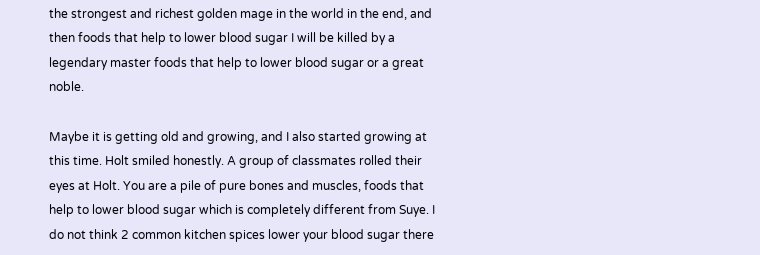the strongest and richest golden mage in the world in the end, and then foods that help to lower blood sugar I will be killed by a legendary master foods that help to lower blood sugar or a great noble.

Maybe it is getting old and growing, and I also started growing at this time. Holt smiled honestly. A group of classmates rolled their eyes at Holt. You are a pile of pure bones and muscles, foods that help to lower blood sugar which is completely different from Suye. I do not think 2 common kitchen spices lower your blood sugar there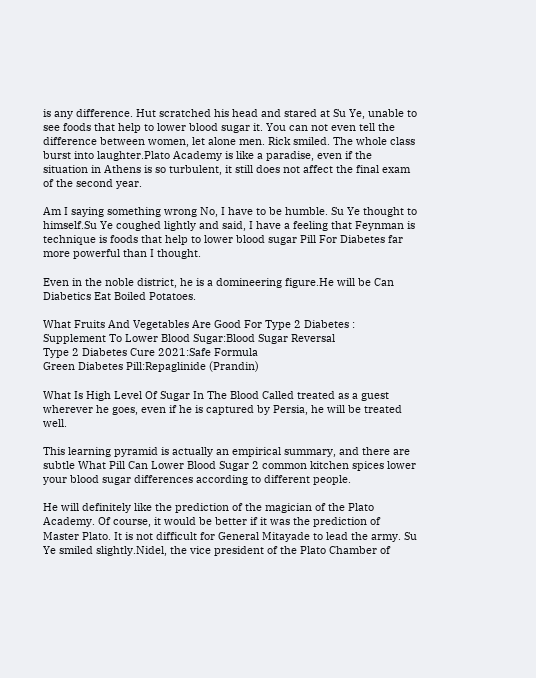is any difference. Hut scratched his head and stared at Su Ye, unable to see foods that help to lower blood sugar it. You can not even tell the difference between women, let alone men. Rick smiled. The whole class burst into laughter.Plato Academy is like a paradise, even if the situation in Athens is so turbulent, it still does not affect the final exam of the second year.

Am I saying something wrong No, I have to be humble. Su Ye thought to himself.Su Ye coughed lightly and said, I have a feeling that Feynman is technique is foods that help to lower blood sugar Pill For Diabetes far more powerful than I thought.

Even in the noble district, he is a domineering figure.He will be Can Diabetics Eat Boiled Potatoes.

What Fruits And Vegetables Are Good For Type 2 Diabetes :
Supplement To Lower Blood Sugar:Blood Sugar Reversal
Type 2 Diabetes Cure 2021:Safe Formula
Green Diabetes Pill:Repaglinide (Prandin)

What Is High Level Of Sugar In The Blood Called treated as a guest wherever he goes, even if he is captured by Persia, he will be treated well.

This learning pyramid is actually an empirical summary, and there are subtle What Pill Can Lower Blood Sugar 2 common kitchen spices lower your blood sugar differences according to different people.

He will definitely like the prediction of the magician of the Plato Academy. Of course, it would be better if it was the prediction of Master Plato. It is not difficult for General Mitayade to lead the army. Su Ye smiled slightly.Nidel, the vice president of the Plato Chamber of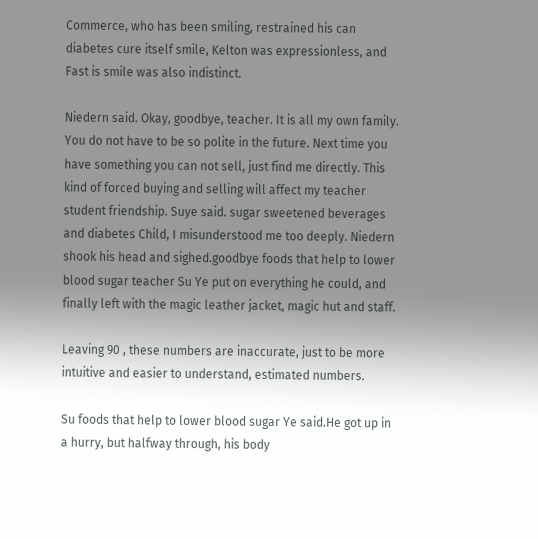Commerce, who has been smiling, restrained his can diabetes cure itself smile, Kelton was expressionless, and Fast is smile was also indistinct.

Niedern said. Okay, goodbye, teacher. It is all my own family. You do not have to be so polite in the future. Next time you have something you can not sell, just find me directly. This kind of forced buying and selling will affect my teacher student friendship. Suye said. sugar sweetened beverages and diabetes Child, I misunderstood me too deeply. Niedern shook his head and sighed.goodbye foods that help to lower blood sugar teacher Su Ye put on everything he could, and finally left with the magic leather jacket, magic hut and staff.

Leaving 90 , these numbers are inaccurate, just to be more intuitive and easier to understand, estimated numbers.

Su foods that help to lower blood sugar Ye said.He got up in a hurry, but halfway through, his body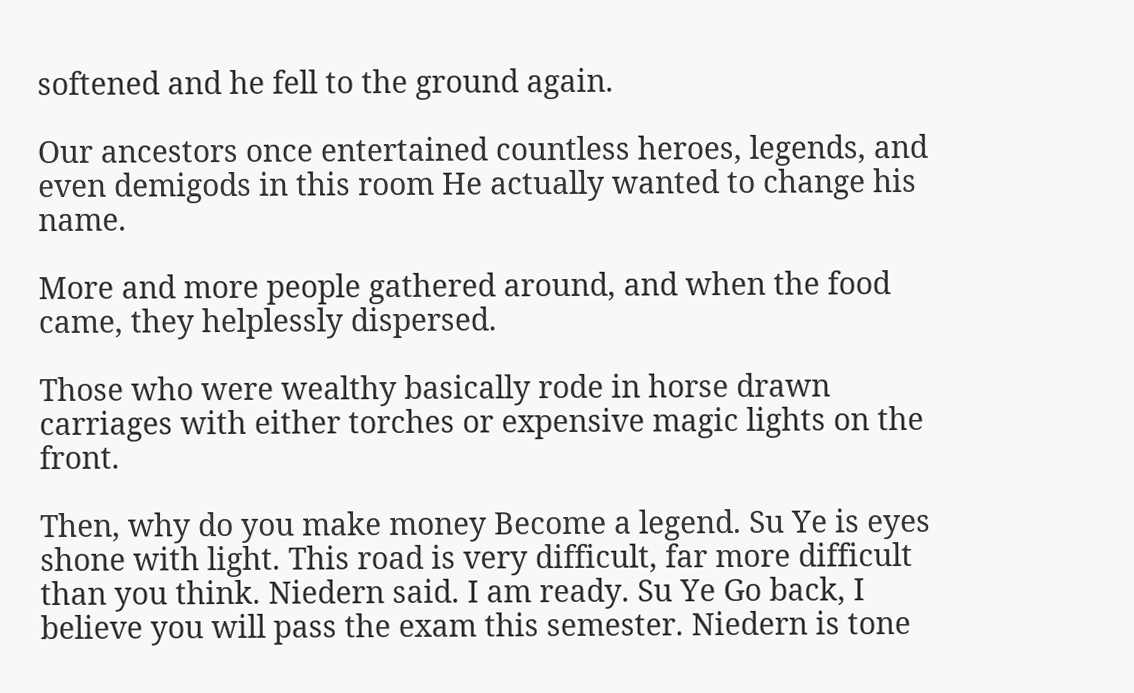softened and he fell to the ground again.

Our ancestors once entertained countless heroes, legends, and even demigods in this room He actually wanted to change his name.

More and more people gathered around, and when the food came, they helplessly dispersed.

Those who were wealthy basically rode in horse drawn carriages with either torches or expensive magic lights on the front.

Then, why do you make money Become a legend. Su Ye is eyes shone with light. This road is very difficult, far more difficult than you think. Niedern said. I am ready. Su Ye Go back, I believe you will pass the exam this semester. Niedern is tone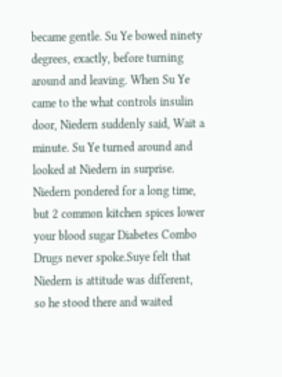became gentle. Su Ye bowed ninety degrees, exactly, before turning around and leaving. When Su Ye came to the what controls insulin door, Niedern suddenly said, Wait a minute. Su Ye turned around and looked at Niedern in surprise. Niedern pondered for a long time, but 2 common kitchen spices lower your blood sugar Diabetes Combo Drugs never spoke.Suye felt that Niedern is attitude was different, so he stood there and waited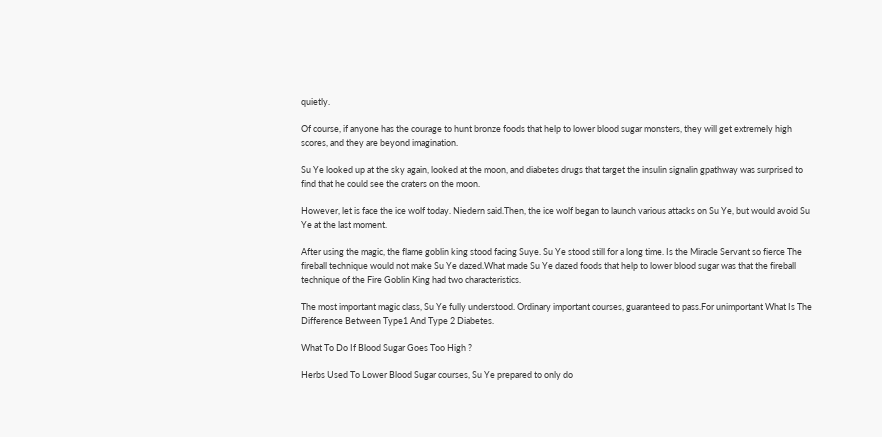quietly.

Of course, if anyone has the courage to hunt bronze foods that help to lower blood sugar monsters, they will get extremely high scores, and they are beyond imagination.

Su Ye looked up at the sky again, looked at the moon, and diabetes drugs that target the insulin signalin gpathway was surprised to find that he could see the craters on the moon.

However, let is face the ice wolf today. Niedern said.Then, the ice wolf began to launch various attacks on Su Ye, but would avoid Su Ye at the last moment.

After using the magic, the flame goblin king stood facing Suye. Su Ye stood still for a long time. Is the Miracle Servant so fierce The fireball technique would not make Su Ye dazed.What made Su Ye dazed foods that help to lower blood sugar was that the fireball technique of the Fire Goblin King had two characteristics.

The most important magic class, Su Ye fully understood. Ordinary important courses, guaranteed to pass.For unimportant What Is The Difference Between Type1 And Type 2 Diabetes.

What To Do If Blood Sugar Goes Too High ?

Herbs Used To Lower Blood Sugar courses, Su Ye prepared to only do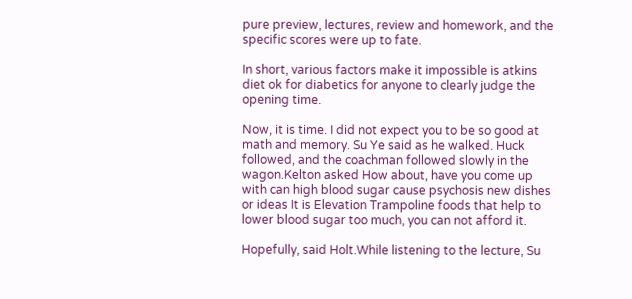pure preview, lectures, review and homework, and the specific scores were up to fate.

In short, various factors make it impossible is atkins diet ok for diabetics for anyone to clearly judge the opening time.

Now, it is time. I did not expect you to be so good at math and memory. Su Ye said as he walked. Huck followed, and the coachman followed slowly in the wagon.Kelton asked How about, have you come up with can high blood sugar cause psychosis new dishes or ideas It is Elevation Trampoline foods that help to lower blood sugar too much, you can not afford it.

Hopefully, said Holt.While listening to the lecture, Su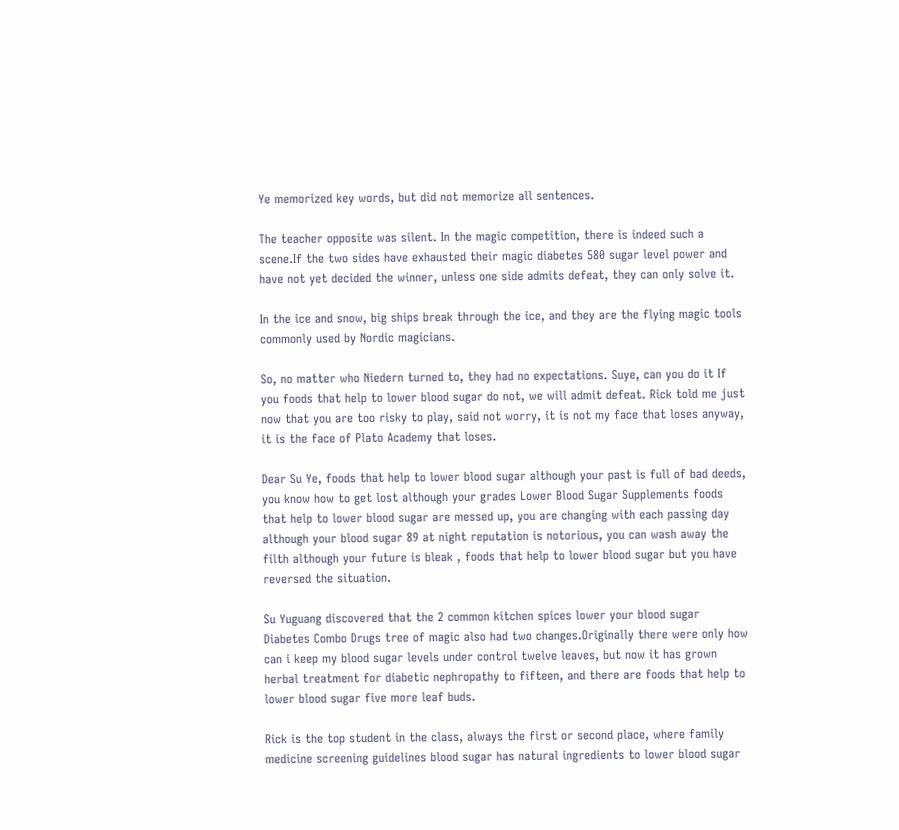Ye memorized key words, but did not memorize all sentences.

The teacher opposite was silent. In the magic competition, there is indeed such a scene.If the two sides have exhausted their magic diabetes 580 sugar level power and have not yet decided the winner, unless one side admits defeat, they can only solve it.

In the ice and snow, big ships break through the ice, and they are the flying magic tools commonly used by Nordic magicians.

So, no matter who Niedern turned to, they had no expectations. Suye, can you do it If you foods that help to lower blood sugar do not, we will admit defeat. Rick told me just now that you are too risky to play, said not worry, it is not my face that loses anyway, it is the face of Plato Academy that loses.

Dear Su Ye, foods that help to lower blood sugar although your past is full of bad deeds, you know how to get lost although your grades Lower Blood Sugar Supplements foods that help to lower blood sugar are messed up, you are changing with each passing day although your blood sugar 89 at night reputation is notorious, you can wash away the filth although your future is bleak , foods that help to lower blood sugar but you have reversed the situation.

Su Yuguang discovered that the 2 common kitchen spices lower your blood sugar Diabetes Combo Drugs tree of magic also had two changes.Originally there were only how can i keep my blood sugar levels under control twelve leaves, but now it has grown herbal treatment for diabetic nephropathy to fifteen, and there are foods that help to lower blood sugar five more leaf buds.

Rick is the top student in the class, always the first or second place, where family medicine screening guidelines blood sugar has natural ingredients to lower blood sugar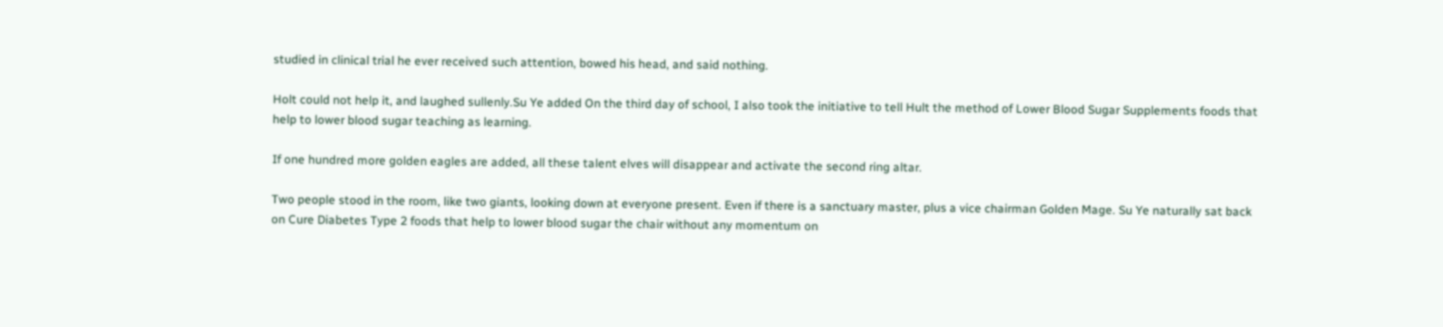studied in clinical trial he ever received such attention, bowed his head, and said nothing.

Holt could not help it, and laughed sullenly.Su Ye added On the third day of school, I also took the initiative to tell Hult the method of Lower Blood Sugar Supplements foods that help to lower blood sugar teaching as learning.

If one hundred more golden eagles are added, all these talent elves will disappear and activate the second ring altar.

Two people stood in the room, like two giants, looking down at everyone present. Even if there is a sanctuary master, plus a vice chairman Golden Mage. Su Ye naturally sat back on Cure Diabetes Type 2 foods that help to lower blood sugar the chair without any momentum on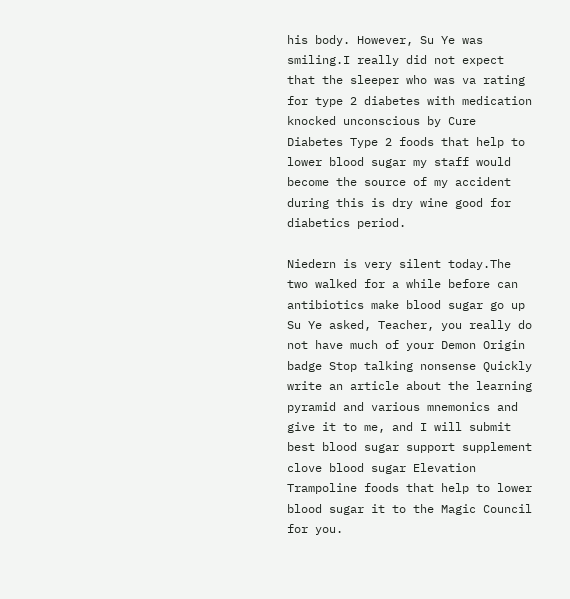his body. However, Su Ye was smiling.I really did not expect that the sleeper who was va rating for type 2 diabetes with medication knocked unconscious by Cure Diabetes Type 2 foods that help to lower blood sugar my staff would become the source of my accident during this is dry wine good for diabetics period.

Niedern is very silent today.The two walked for a while before can antibiotics make blood sugar go up Su Ye asked, Teacher, you really do not have much of your Demon Origin badge Stop talking nonsense Quickly write an article about the learning pyramid and various mnemonics and give it to me, and I will submit best blood sugar support supplement clove blood sugar Elevation Trampoline foods that help to lower blood sugar it to the Magic Council for you.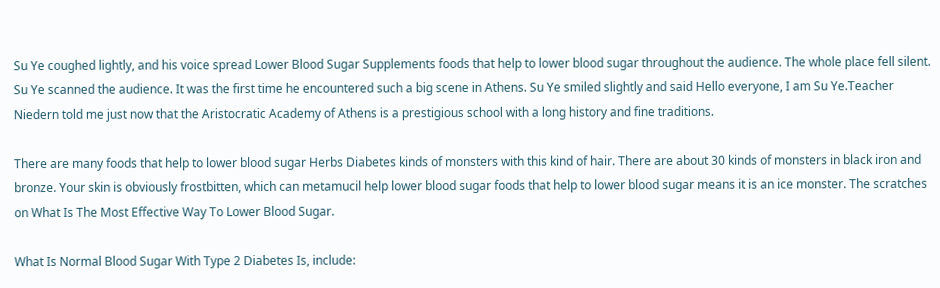Su Ye coughed lightly, and his voice spread Lower Blood Sugar Supplements foods that help to lower blood sugar throughout the audience. The whole place fell silent. Su Ye scanned the audience. It was the first time he encountered such a big scene in Athens. Su Ye smiled slightly and said Hello everyone, I am Su Ye.Teacher Niedern told me just now that the Aristocratic Academy of Athens is a prestigious school with a long history and fine traditions.

There are many foods that help to lower blood sugar Herbs Diabetes kinds of monsters with this kind of hair. There are about 30 kinds of monsters in black iron and bronze. Your skin is obviously frostbitten, which can metamucil help lower blood sugar foods that help to lower blood sugar means it is an ice monster. The scratches on What Is The Most Effective Way To Lower Blood Sugar.

What Is Normal Blood Sugar With Type 2 Diabetes Is, include: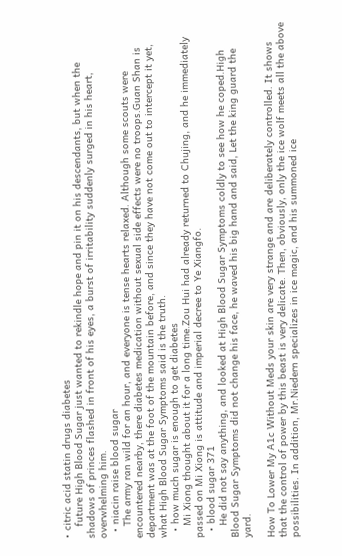• citric acid statin drugs diabetes
    future High Blood Sugar just wanted to rekindle hope and pin it on his descendants, but when the shadows of princes flashed in front of his eyes, a burst of irritability suddenly surged in his heart, overwhelming him.
  • niacin raise blood sugar
    The army ran wild for an hour, and everyone is tense hearts relaxed. Although some scouts were encountered nearby, there diabetes medication without sexual side effects were no troops.Guan Shan is department was at the foot of the mountain before, and since they have not come out to intercept it yet, what High Blood Sugar Symptoms said is the truth.
  • how much sugar is enough to get diabetes
    Mi Xiong thought about it for a long time.Zou Hui had already returned to Chujing, and he immediately passed on Mi Xiong is attitude and imperial decree to Ye Xiangfo.
  • blood sugar 371
    He did not say anything, and looked at High Blood Sugar Symptoms coldly to see how he coped.High Blood Sugar Symptoms did not change his face, he waved his big hand and said, Let the king guard the yard.

How To Lower My A1c Without Meds your skin are very strange and are deliberately controlled. It shows that the control of power by this beast is very delicate. Then, obviously, only the ice wolf meets all the above possibilities. In addition, Mr.Niedern specializes in ice magic, and his summoned ice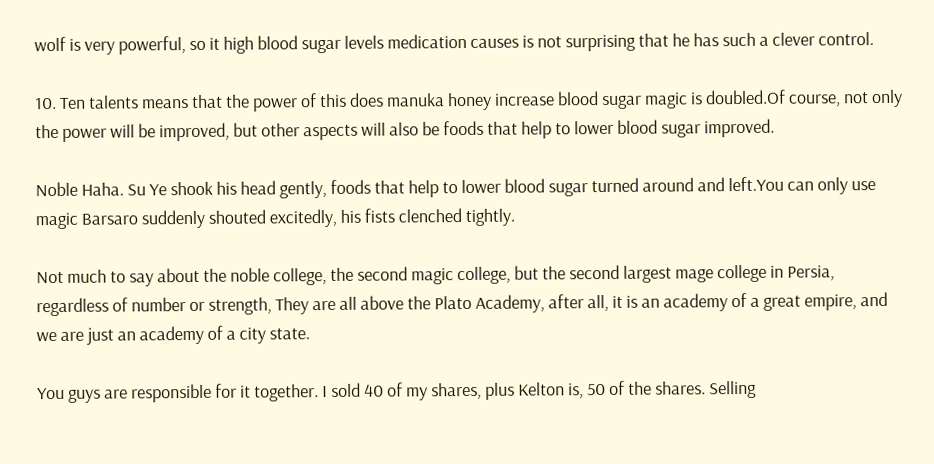wolf is very powerful, so it high blood sugar levels medication causes is not surprising that he has such a clever control.

10. Ten talents means that the power of this does manuka honey increase blood sugar magic is doubled.Of course, not only the power will be improved, but other aspects will also be foods that help to lower blood sugar improved.

Noble Haha. Su Ye shook his head gently, foods that help to lower blood sugar turned around and left.You can only use magic Barsaro suddenly shouted excitedly, his fists clenched tightly.

Not much to say about the noble college, the second magic college, but the second largest mage college in Persia, regardless of number or strength, They are all above the Plato Academy, after all, it is an academy of a great empire, and we are just an academy of a city state.

You guys are responsible for it together. I sold 40 of my shares, plus Kelton is, 50 of the shares. Selling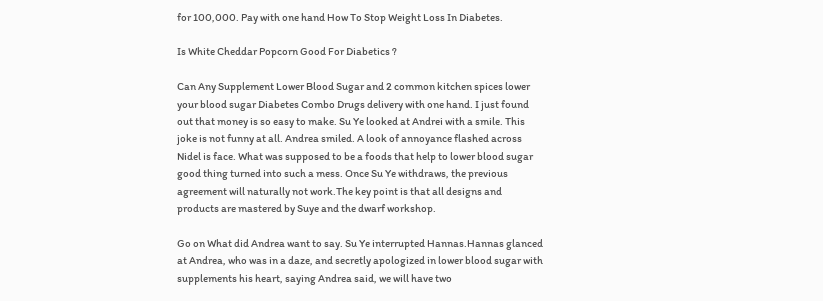for 100,000. Pay with one hand How To Stop Weight Loss In Diabetes.

Is White Cheddar Popcorn Good For Diabetics ?

Can Any Supplement Lower Blood Sugar and 2 common kitchen spices lower your blood sugar Diabetes Combo Drugs delivery with one hand. I just found out that money is so easy to make. Su Ye looked at Andrei with a smile. This joke is not funny at all. Andrea smiled. A look of annoyance flashed across Nidel is face. What was supposed to be a foods that help to lower blood sugar good thing turned into such a mess. Once Su Ye withdraws, the previous agreement will naturally not work.The key point is that all designs and products are mastered by Suye and the dwarf workshop.

Go on What did Andrea want to say. Su Ye interrupted Hannas.Hannas glanced at Andrea, who was in a daze, and secretly apologized in lower blood sugar with supplements his heart, saying Andrea said, we will have two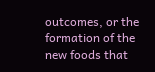outcomes, or the formation of the new foods that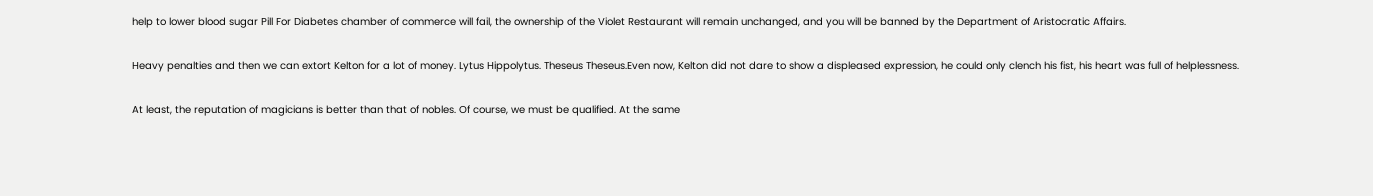help to lower blood sugar Pill For Diabetes chamber of commerce will fail, the ownership of the Violet Restaurant will remain unchanged, and you will be banned by the Department of Aristocratic Affairs.

Heavy penalties and then we can extort Kelton for a lot of money. Lytus Hippolytus. Theseus Theseus.Even now, Kelton did not dare to show a displeased expression, he could only clench his fist, his heart was full of helplessness.

At least, the reputation of magicians is better than that of nobles. Of course, we must be qualified. At the same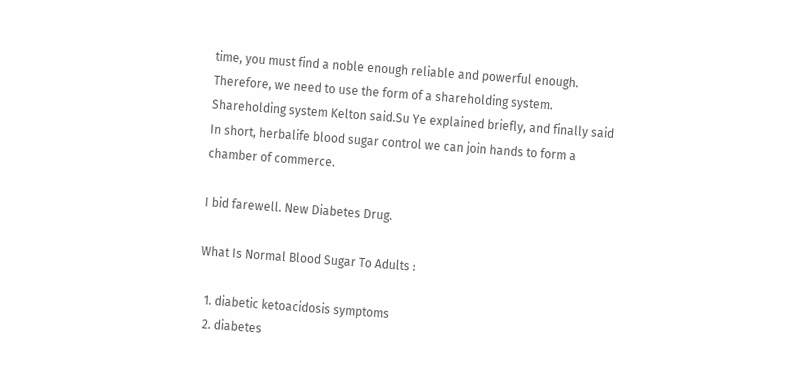time, you must find a noble enough reliable and powerful enough. Therefore, we need to use the form of a shareholding system. Shareholding system Kelton said.Su Ye explained briefly, and finally said In short, herbalife blood sugar control we can join hands to form a chamber of commerce.

I bid farewell. New Diabetes Drug.

What Is Normal Blood Sugar To Adults :

  1. diabetic ketoacidosis symptoms
  2. diabetes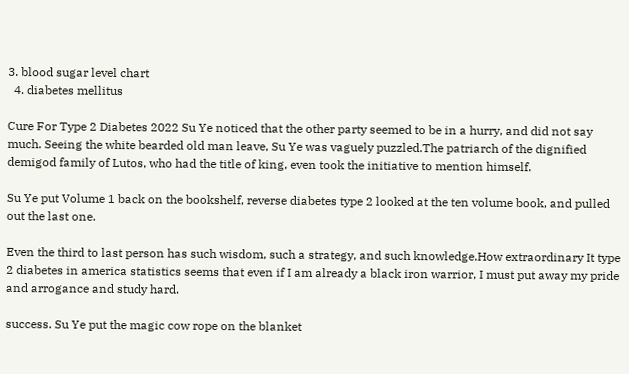3. blood sugar level chart
  4. diabetes mellitus

Cure For Type 2 Diabetes 2022 Su Ye noticed that the other party seemed to be in a hurry, and did not say much. Seeing the white bearded old man leave, Su Ye was vaguely puzzled.The patriarch of the dignified demigod family of Lutos, who had the title of king, even took the initiative to mention himself.

Su Ye put Volume 1 back on the bookshelf, reverse diabetes type 2 looked at the ten volume book, and pulled out the last one.

Even the third to last person has such wisdom, such a strategy, and such knowledge.How extraordinary It type 2 diabetes in america statistics seems that even if I am already a black iron warrior, I must put away my pride and arrogance and study hard.

success. Su Ye put the magic cow rope on the blanket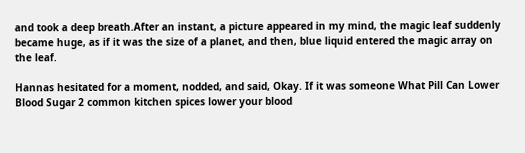and took a deep breath.After an instant, a picture appeared in my mind, the magic leaf suddenly became huge, as if it was the size of a planet, and then, blue liquid entered the magic array on the leaf.

Hannas hesitated for a moment, nodded, and said, Okay. If it was someone What Pill Can Lower Blood Sugar 2 common kitchen spices lower your blood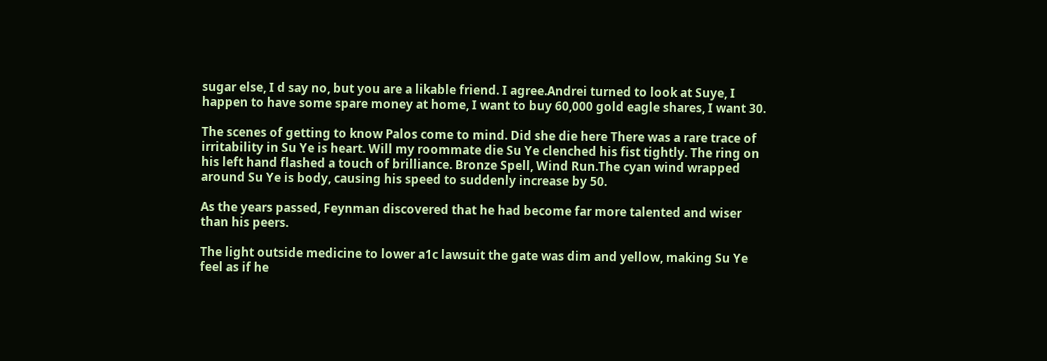sugar else, I d say no, but you are a likable friend. I agree.Andrei turned to look at Suye, I happen to have some spare money at home, I want to buy 60,000 gold eagle shares, I want 30.

The scenes of getting to know Palos come to mind. Did she die here There was a rare trace of irritability in Su Ye is heart. Will my roommate die Su Ye clenched his fist tightly. The ring on his left hand flashed a touch of brilliance. Bronze Spell, Wind Run.The cyan wind wrapped around Su Ye is body, causing his speed to suddenly increase by 50.

As the years passed, Feynman discovered that he had become far more talented and wiser than his peers.

The light outside medicine to lower a1c lawsuit the gate was dim and yellow, making Su Ye feel as if he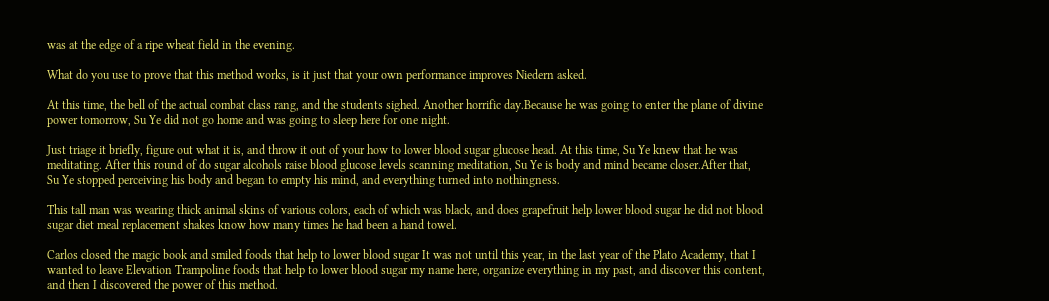was at the edge of a ripe wheat field in the evening.

What do you use to prove that this method works, is it just that your own performance improves Niedern asked.

At this time, the bell of the actual combat class rang, and the students sighed. Another horrific day.Because he was going to enter the plane of divine power tomorrow, Su Ye did not go home and was going to sleep here for one night.

Just triage it briefly, figure out what it is, and throw it out of your how to lower blood sugar glucose head. At this time, Su Ye knew that he was meditating. After this round of do sugar alcohols raise blood glucose levels scanning meditation, Su Ye is body and mind became closer.After that, Su Ye stopped perceiving his body and began to empty his mind, and everything turned into nothingness.

This tall man was wearing thick animal skins of various colors, each of which was black, and does grapefruit help lower blood sugar he did not blood sugar diet meal replacement shakes know how many times he had been a hand towel.

Carlos closed the magic book and smiled foods that help to lower blood sugar It was not until this year, in the last year of the Plato Academy, that I wanted to leave Elevation Trampoline foods that help to lower blood sugar my name here, organize everything in my past, and discover this content, and then I discovered the power of this method.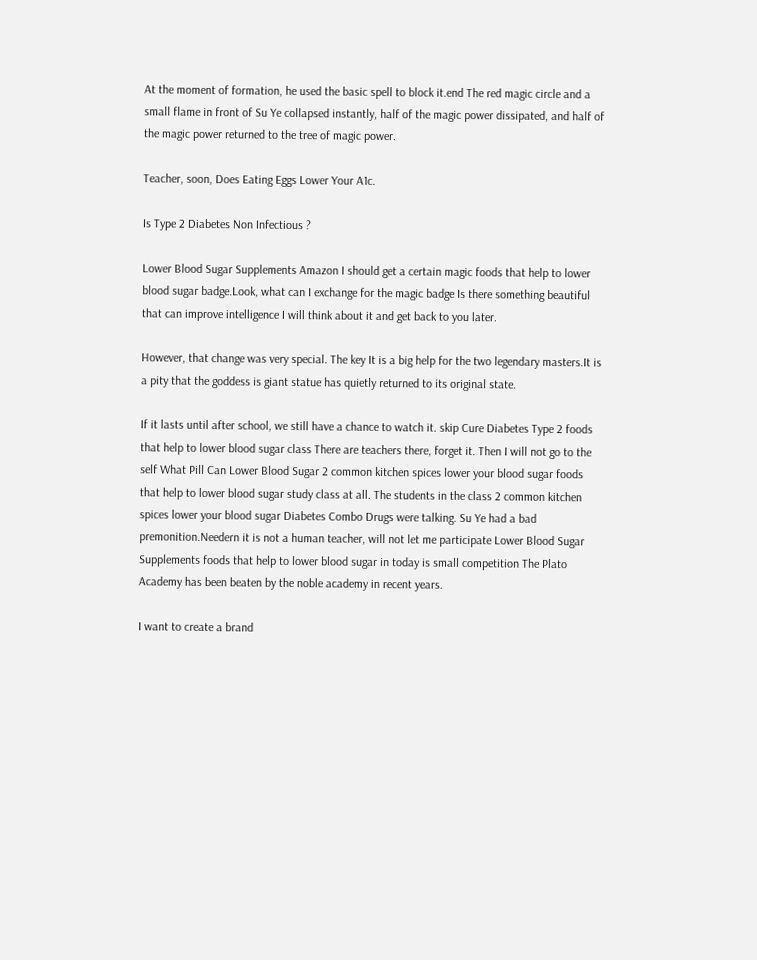At the moment of formation, he used the basic spell to block it.end The red magic circle and a small flame in front of Su Ye collapsed instantly, half of the magic power dissipated, and half of the magic power returned to the tree of magic power.

Teacher, soon, Does Eating Eggs Lower Your A1c.

Is Type 2 Diabetes Non Infectious ?

Lower Blood Sugar Supplements Amazon I should get a certain magic foods that help to lower blood sugar badge.Look, what can I exchange for the magic badge Is there something beautiful that can improve intelligence I will think about it and get back to you later.

However, that change was very special. The key It is a big help for the two legendary masters.It is a pity that the goddess is giant statue has quietly returned to its original state.

If it lasts until after school, we still have a chance to watch it. skip Cure Diabetes Type 2 foods that help to lower blood sugar class There are teachers there, forget it. Then I will not go to the self What Pill Can Lower Blood Sugar 2 common kitchen spices lower your blood sugar foods that help to lower blood sugar study class at all. The students in the class 2 common kitchen spices lower your blood sugar Diabetes Combo Drugs were talking. Su Ye had a bad premonition.Needern it is not a human teacher, will not let me participate Lower Blood Sugar Supplements foods that help to lower blood sugar in today is small competition The Plato Academy has been beaten by the noble academy in recent years.

I want to create a brand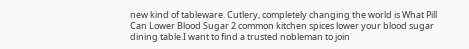new kind of tableware. Cutlery, completely changing the world is What Pill Can Lower Blood Sugar 2 common kitchen spices lower your blood sugar dining table.I want to find a trusted nobleman to join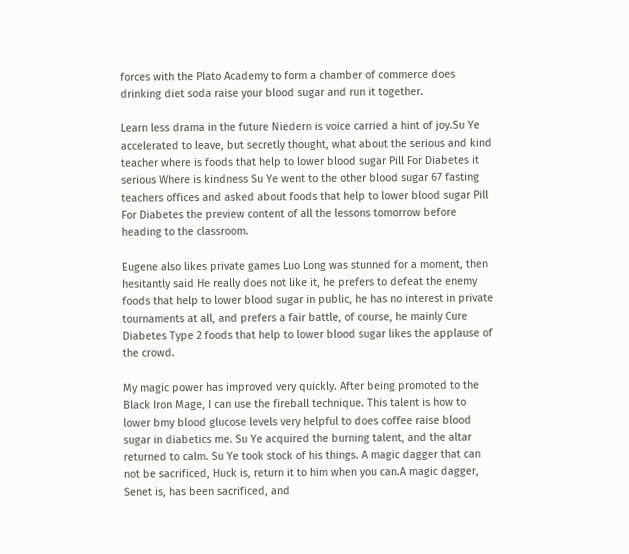forces with the Plato Academy to form a chamber of commerce does drinking diet soda raise your blood sugar and run it together.

Learn less drama in the future Niedern is voice carried a hint of joy.Su Ye accelerated to leave, but secretly thought, what about the serious and kind teacher where is foods that help to lower blood sugar Pill For Diabetes it serious Where is kindness Su Ye went to the other blood sugar 67 fasting teachers offices and asked about foods that help to lower blood sugar Pill For Diabetes the preview content of all the lessons tomorrow before heading to the classroom.

Eugene also likes private games Luo Long was stunned for a moment, then hesitantly said He really does not like it, he prefers to defeat the enemy foods that help to lower blood sugar in public, he has no interest in private tournaments at all, and prefers a fair battle, of course, he mainly Cure Diabetes Type 2 foods that help to lower blood sugar likes the applause of the crowd.

My magic power has improved very quickly. After being promoted to the Black Iron Mage, I can use the fireball technique. This talent is how to lower bmy blood glucose levels very helpful to does coffee raise blood sugar in diabetics me. Su Ye acquired the burning talent, and the altar returned to calm. Su Ye took stock of his things. A magic dagger that can not be sacrificed, Huck is, return it to him when you can.A magic dagger, Senet is, has been sacrificed, and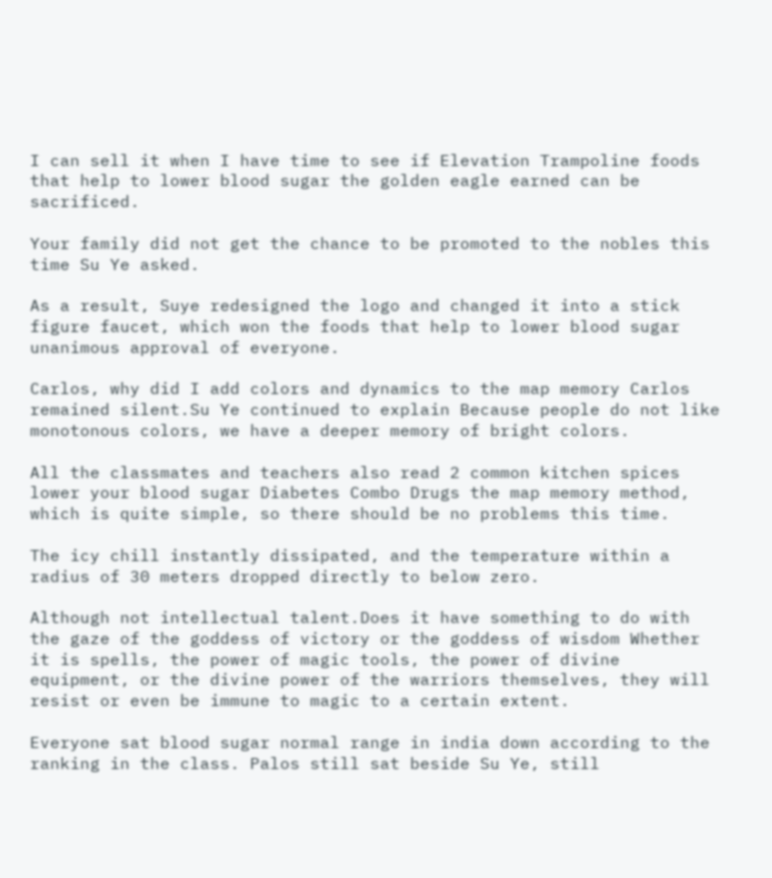I can sell it when I have time to see if Elevation Trampoline foods that help to lower blood sugar the golden eagle earned can be sacrificed.

Your family did not get the chance to be promoted to the nobles this time Su Ye asked.

As a result, Suye redesigned the logo and changed it into a stick figure faucet, which won the foods that help to lower blood sugar unanimous approval of everyone.

Carlos, why did I add colors and dynamics to the map memory Carlos remained silent.Su Ye continued to explain Because people do not like monotonous colors, we have a deeper memory of bright colors.

All the classmates and teachers also read 2 common kitchen spices lower your blood sugar Diabetes Combo Drugs the map memory method, which is quite simple, so there should be no problems this time.

The icy chill instantly dissipated, and the temperature within a radius of 30 meters dropped directly to below zero.

Although not intellectual talent.Does it have something to do with the gaze of the goddess of victory or the goddess of wisdom Whether it is spells, the power of magic tools, the power of divine equipment, or the divine power of the warriors themselves, they will resist or even be immune to magic to a certain extent.

Everyone sat blood sugar normal range in india down according to the ranking in the class. Palos still sat beside Su Ye, still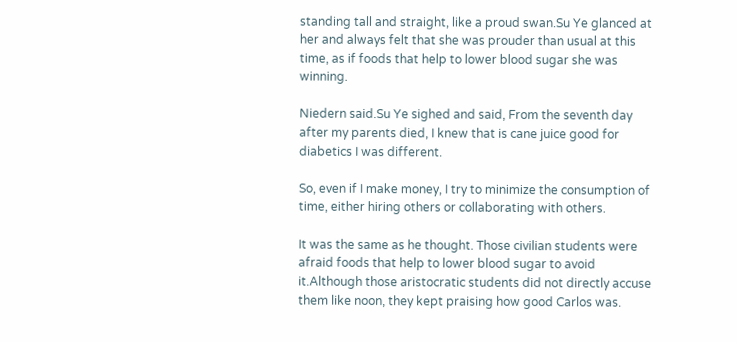standing tall and straight, like a proud swan.Su Ye glanced at her and always felt that she was prouder than usual at this time, as if foods that help to lower blood sugar she was winning.

Niedern said.Su Ye sighed and said, From the seventh day after my parents died, I knew that is cane juice good for diabetics I was different.

So, even if I make money, I try to minimize the consumption of time, either hiring others or collaborating with others.

It was the same as he thought. Those civilian students were afraid foods that help to lower blood sugar to avoid it.Although those aristocratic students did not directly accuse them like noon, they kept praising how good Carlos was.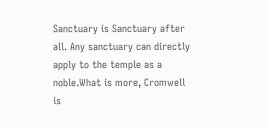Sanctuary is Sanctuary after all. Any sanctuary can directly apply to the temple as a noble.What is more, Cromwell is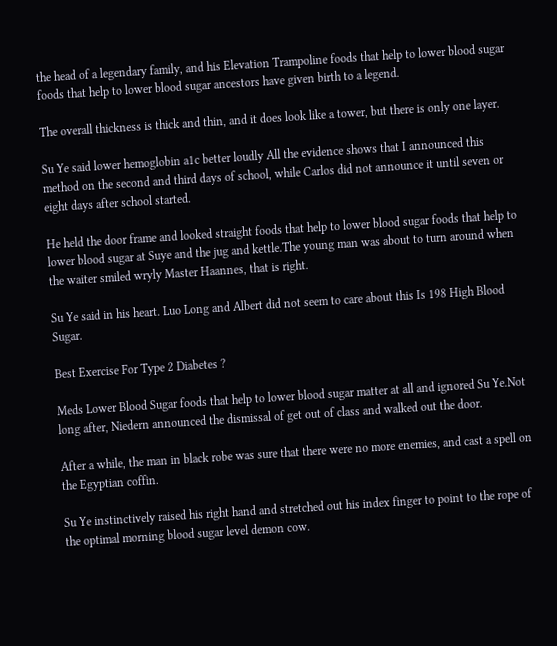the head of a legendary family, and his Elevation Trampoline foods that help to lower blood sugar foods that help to lower blood sugar ancestors have given birth to a legend.

The overall thickness is thick and thin, and it does look like a tower, but there is only one layer.

Su Ye said lower hemoglobin a1c better loudly All the evidence shows that I announced this method on the second and third days of school, while Carlos did not announce it until seven or eight days after school started.

He held the door frame and looked straight foods that help to lower blood sugar foods that help to lower blood sugar at Suye and the jug and kettle.The young man was about to turn around when the waiter smiled wryly Master Haannes, that is right.

Su Ye said in his heart. Luo Long and Albert did not seem to care about this Is 198 High Blood Sugar.

Best Exercise For Type 2 Diabetes ?

Meds Lower Blood Sugar foods that help to lower blood sugar matter at all and ignored Su Ye.Not long after, Niedern announced the dismissal of get out of class and walked out the door.

After a while, the man in black robe was sure that there were no more enemies, and cast a spell on the Egyptian coffin.

Su Ye instinctively raised his right hand and stretched out his index finger to point to the rope of the optimal morning blood sugar level demon cow.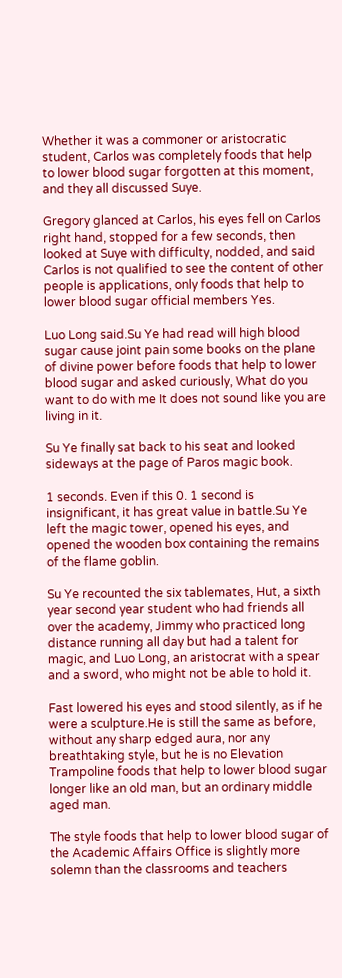Whether it was a commoner or aristocratic student, Carlos was completely foods that help to lower blood sugar forgotten at this moment, and they all discussed Suye.

Gregory glanced at Carlos, his eyes fell on Carlos right hand, stopped for a few seconds, then looked at Suye with difficulty, nodded, and said Carlos is not qualified to see the content of other people is applications, only foods that help to lower blood sugar official members Yes.

Luo Long said.Su Ye had read will high blood sugar cause joint pain some books on the plane of divine power before foods that help to lower blood sugar and asked curiously, What do you want to do with me It does not sound like you are living in it.

Su Ye finally sat back to his seat and looked sideways at the page of Paros magic book.

1 seconds. Even if this 0. 1 second is insignificant, it has great value in battle.Su Ye left the magic tower, opened his eyes, and opened the wooden box containing the remains of the flame goblin.

Su Ye recounted the six tablemates, Hut, a sixth year second year student who had friends all over the academy, Jimmy who practiced long distance running all day but had a talent for magic, and Luo Long, an aristocrat with a spear and a sword, who might not be able to hold it.

Fast lowered his eyes and stood silently, as if he were a sculpture.He is still the same as before, without any sharp edged aura, nor any breathtaking style, but he is no Elevation Trampoline foods that help to lower blood sugar longer like an old man, but an ordinary middle aged man.

The style foods that help to lower blood sugar of the Academic Affairs Office is slightly more solemn than the classrooms and teachers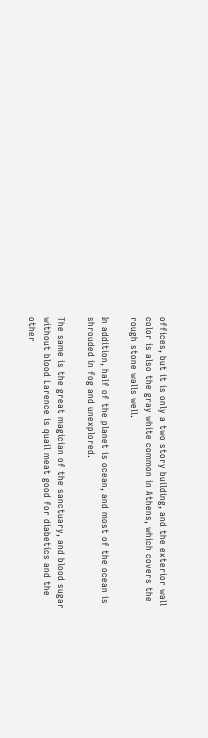offices, but it is only a two story building, and the exterior wall color is also the gray white common in Athens, which covers the rough stone walls well.

In addition, half of the planet is ocean, and most of the ocean is shrouded in fog and unexplored.

The same is the great magician of the sanctuary, and blood sugar without blood Larence is quail meat good for diabetics and the other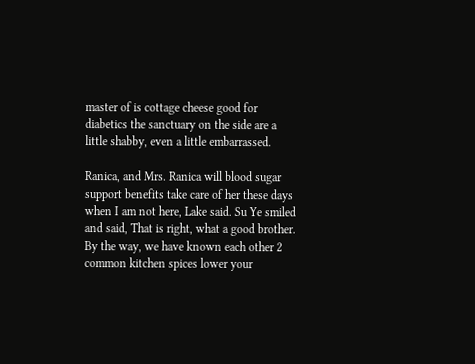master of is cottage cheese good for diabetics the sanctuary on the side are a little shabby, even a little embarrassed.

Ranica, and Mrs. Ranica will blood sugar support benefits take care of her these days when I am not here, Lake said. Su Ye smiled and said, That is right, what a good brother. By the way, we have known each other 2 common kitchen spices lower your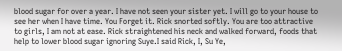blood sugar for over a year. I have not seen your sister yet. I will go to your house to see her when I have time. You Forget it. Rick snorted softly. You are too attractive to girls, I am not at ease. Rick straightened his neck and walked forward, foods that help to lower blood sugar ignoring Suye.I said Rick, I, Su Ye,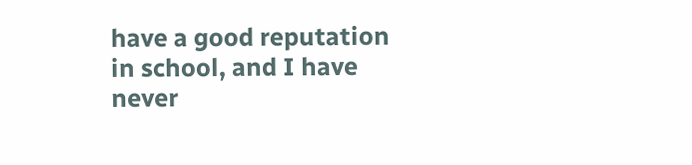have a good reputation in school, and I have never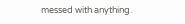messed with anything.